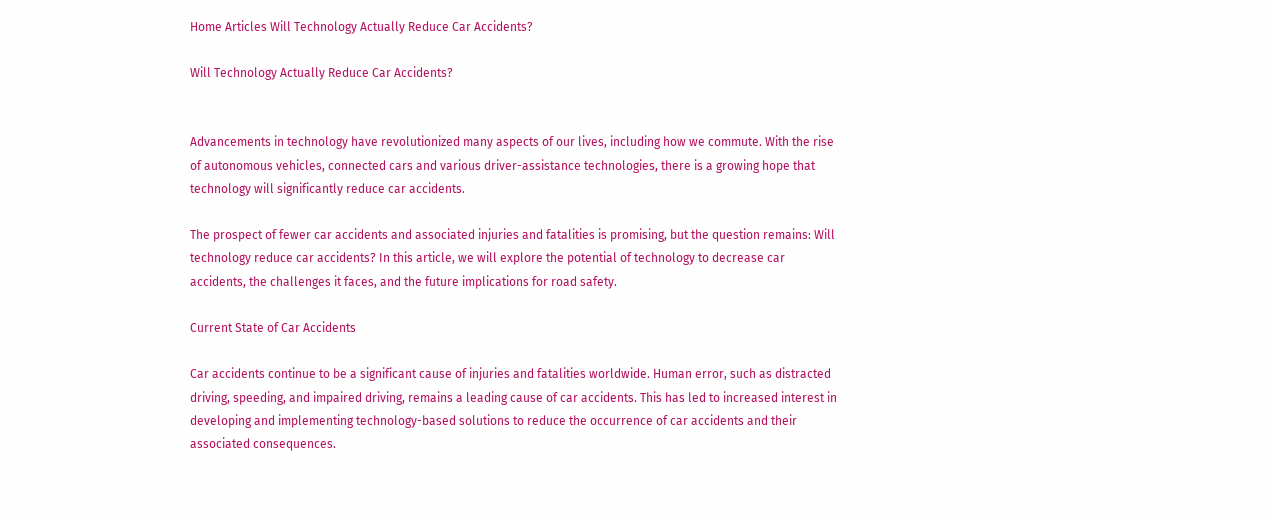Home Articles Will Technology Actually Reduce Car Accidents?

Will Technology Actually Reduce Car Accidents?


Advancements in technology have revolutionized many aspects of our lives, including how we commute. With the rise of autonomous vehicles, connected cars and various driver-assistance technologies, there is a growing hope that technology will significantly reduce car accidents.

The prospect of fewer car accidents and associated injuries and fatalities is promising, but the question remains: Will technology reduce car accidents? In this article, we will explore the potential of technology to decrease car accidents, the challenges it faces, and the future implications for road safety.

Current State of Car Accidents

Car accidents continue to be a significant cause of injuries and fatalities worldwide. Human error, such as distracted driving, speeding, and impaired driving, remains a leading cause of car accidents. This has led to increased interest in developing and implementing technology-based solutions to reduce the occurrence of car accidents and their associated consequences.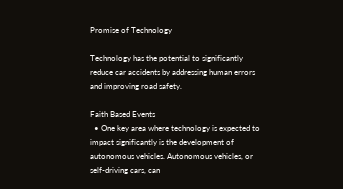Promise of Technology

Technology has the potential to significantly reduce car accidents by addressing human errors and improving road safety.

Faith Based Events
  • One key area where technology is expected to impact significantly is the development of autonomous vehicles. Autonomous vehicles, or self-driving cars, can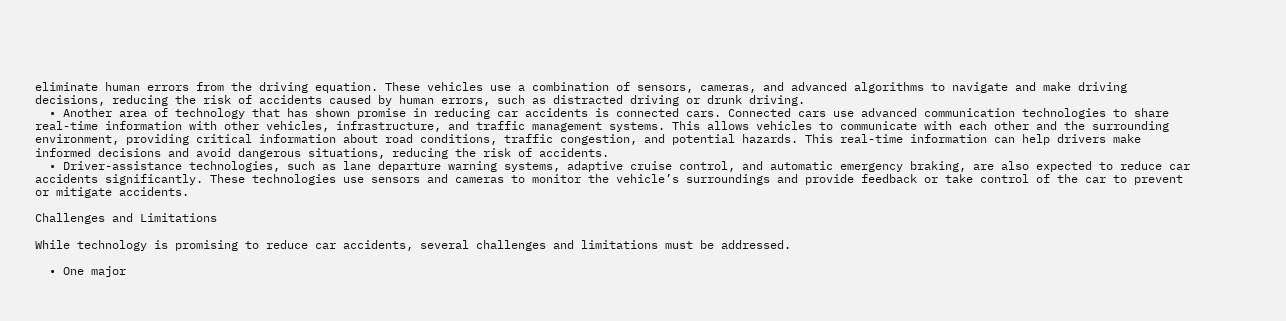eliminate human errors from the driving equation. These vehicles use a combination of sensors, cameras, and advanced algorithms to navigate and make driving decisions, reducing the risk of accidents caused by human errors, such as distracted driving or drunk driving.
  • Another area of technology that has shown promise in reducing car accidents is connected cars. Connected cars use advanced communication technologies to share real-time information with other vehicles, infrastructure, and traffic management systems. This allows vehicles to communicate with each other and the surrounding environment, providing critical information about road conditions, traffic congestion, and potential hazards. This real-time information can help drivers make informed decisions and avoid dangerous situations, reducing the risk of accidents.
  • Driver-assistance technologies, such as lane departure warning systems, adaptive cruise control, and automatic emergency braking, are also expected to reduce car accidents significantly. These technologies use sensors and cameras to monitor the vehicle’s surroundings and provide feedback or take control of the car to prevent or mitigate accidents.

Challenges and Limitations

While technology is promising to reduce car accidents, several challenges and limitations must be addressed.

  • One major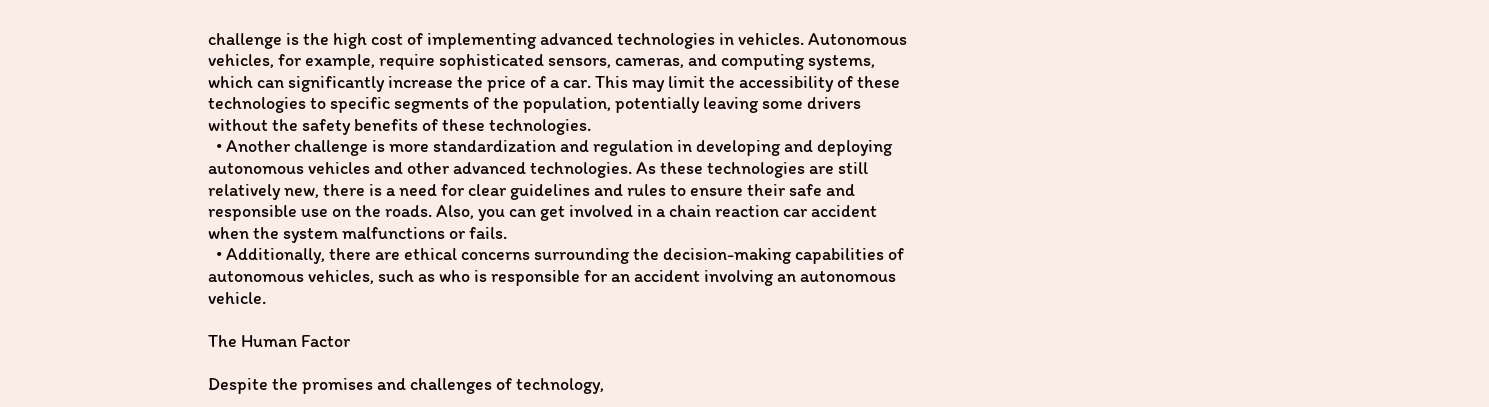challenge is the high cost of implementing advanced technologies in vehicles. Autonomous vehicles, for example, require sophisticated sensors, cameras, and computing systems, which can significantly increase the price of a car. This may limit the accessibility of these technologies to specific segments of the population, potentially leaving some drivers without the safety benefits of these technologies.
  • Another challenge is more standardization and regulation in developing and deploying autonomous vehicles and other advanced technologies. As these technologies are still relatively new, there is a need for clear guidelines and rules to ensure their safe and responsible use on the roads. Also, you can get involved in a chain reaction car accident when the system malfunctions or fails.
  • Additionally, there are ethical concerns surrounding the decision-making capabilities of autonomous vehicles, such as who is responsible for an accident involving an autonomous vehicle.

The Human Factor

Despite the promises and challenges of technology,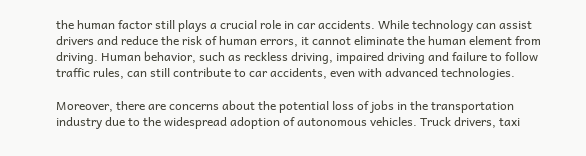the human factor still plays a crucial role in car accidents. While technology can assist drivers and reduce the risk of human errors, it cannot eliminate the human element from driving. Human behavior, such as reckless driving, impaired driving and failure to follow traffic rules, can still contribute to car accidents, even with advanced technologies.

Moreover, there are concerns about the potential loss of jobs in the transportation industry due to the widespread adoption of autonomous vehicles. Truck drivers, taxi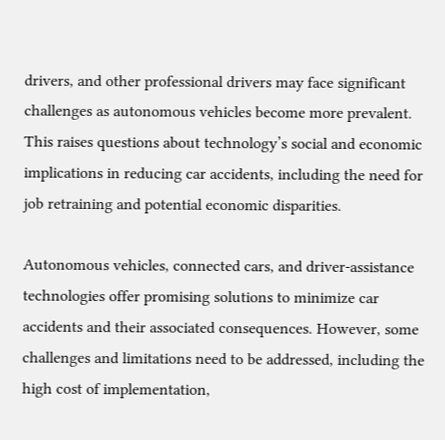drivers, and other professional drivers may face significant challenges as autonomous vehicles become more prevalent. This raises questions about technology’s social and economic implications in reducing car accidents, including the need for job retraining and potential economic disparities.

Autonomous vehicles, connected cars, and driver-assistance technologies offer promising solutions to minimize car accidents and their associated consequences. However, some challenges and limitations need to be addressed, including the high cost of implementation,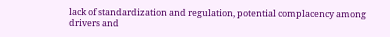lack of standardization and regulation, potential complacency among drivers and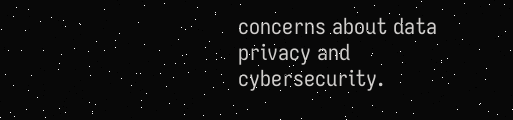concerns about data privacy and cybersecurity.